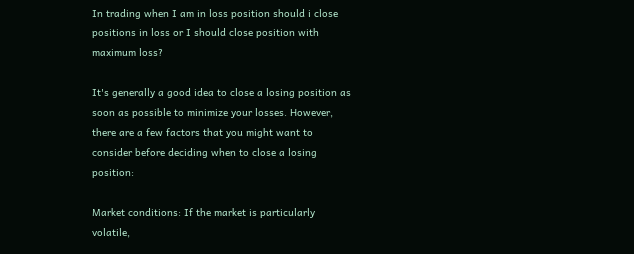In trading when I am in loss position should i close positions in loss or I should close position with maximum loss?

It's generally a good idea to close a losing position as soon as possible to minimize your losses. However, there are a few factors that you might want to consider before deciding when to close a losing position:

Market conditions: If the market is particularly volatile,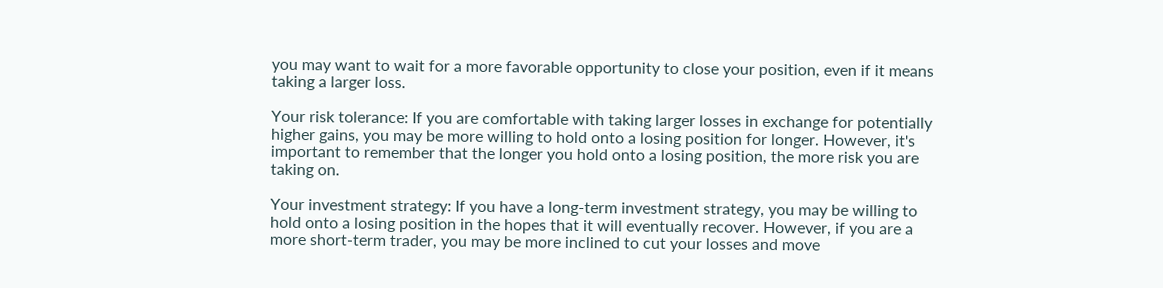you may want to wait for a more favorable opportunity to close your position, even if it means taking a larger loss.

Your risk tolerance: If you are comfortable with taking larger losses in exchange for potentially higher gains, you may be more willing to hold onto a losing position for longer. However, it's important to remember that the longer you hold onto a losing position, the more risk you are taking on.

Your investment strategy: If you have a long-term investment strategy, you may be willing to hold onto a losing position in the hopes that it will eventually recover. However, if you are a more short-term trader, you may be more inclined to cut your losses and move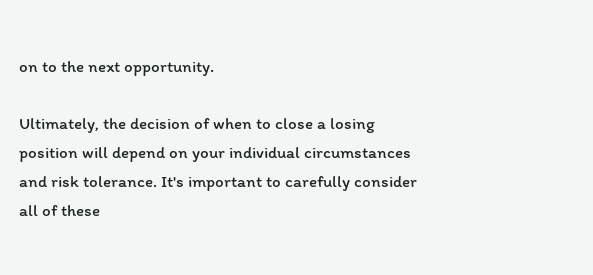on to the next opportunity.

Ultimately, the decision of when to close a losing position will depend on your individual circumstances and risk tolerance. It's important to carefully consider all of these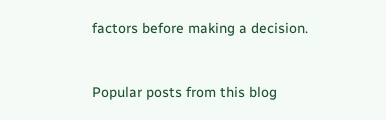factors before making a decision.


Popular posts from this blog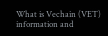What is Vechain (VET) information and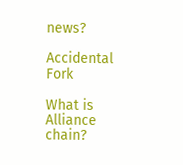news?

Accidental Fork

What is Alliance chain?